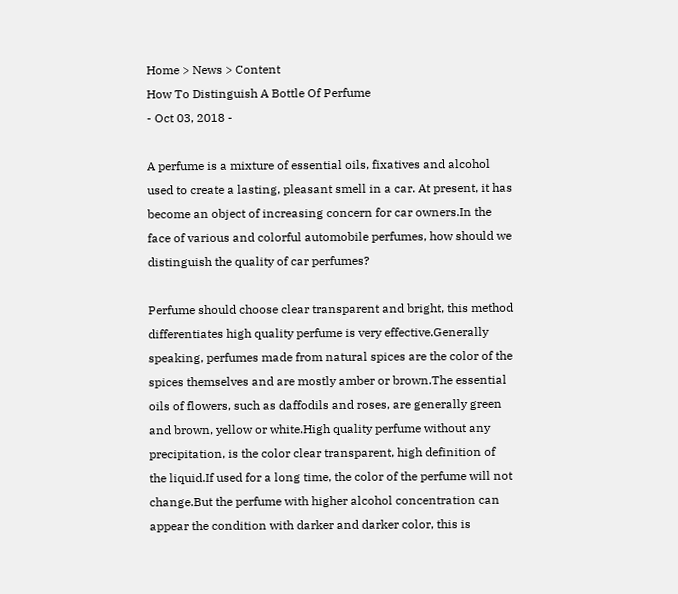Home > News > Content
How To Distinguish A Bottle Of Perfume
- Oct 03, 2018 -

A perfume is a mixture of essential oils, fixatives and alcohol used to create a lasting, pleasant smell in a car. At present, it has become an object of increasing concern for car owners.In the face of various and colorful automobile perfumes, how should we distinguish the quality of car perfumes?

Perfume should choose clear transparent and bright, this method differentiates high quality perfume is very effective.Generally speaking, perfumes made from natural spices are the color of the spices themselves and are mostly amber or brown.The essential oils of flowers, such as daffodils and roses, are generally green and brown, yellow or white.High quality perfume without any precipitation, is the color clear transparent, high definition of the liquid.If used for a long time, the color of the perfume will not change.But the perfume with higher alcohol concentration can appear the condition with darker and darker color, this is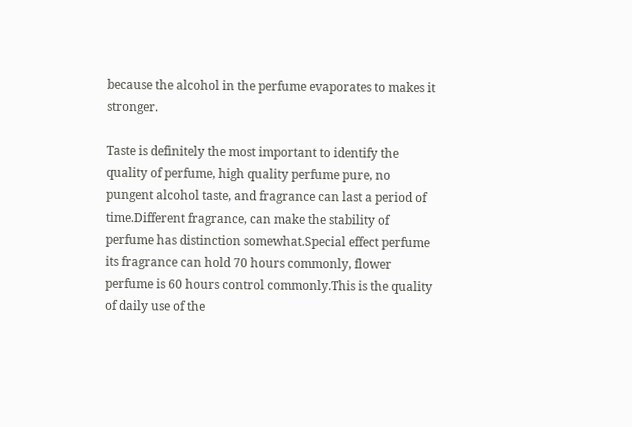because the alcohol in the perfume evaporates to makes it stronger.

Taste is definitely the most important to identify the quality of perfume, high quality perfume pure, no pungent alcohol taste, and fragrance can last a period of time.Different fragrance, can make the stability of perfume has distinction somewhat.Special effect perfume its fragrance can hold 70 hours commonly, flower perfume is 60 hours control commonly.This is the quality of daily use of the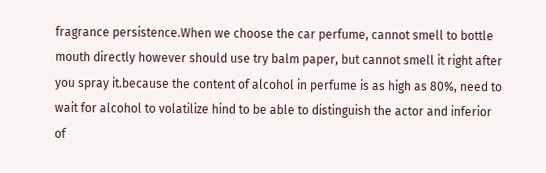fragrance persistence.When we choose the car perfume, cannot smell to bottle mouth directly however should use try balm paper, but cannot smell it right after you spray it.because the content of alcohol in perfume is as high as 80%, need to wait for alcohol to volatilize hind to be able to distinguish the actor and inferior of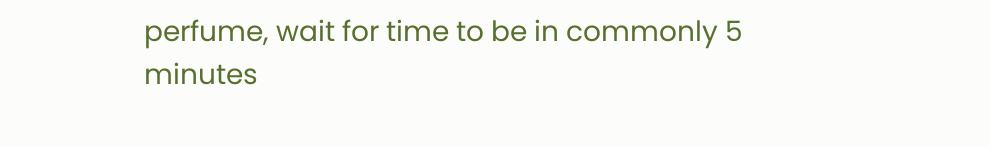perfume, wait for time to be in commonly 5 minutes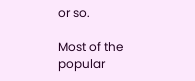or so.

Most of the popular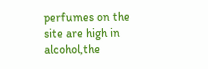perfumes on the site are high in alcohol,the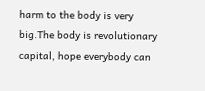harm to the body is very big.The body is revolutionary capital, hope everybody can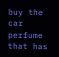buy the car perfume that has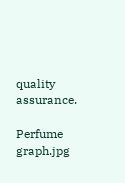quality assurance.

Perfume graph.jpg